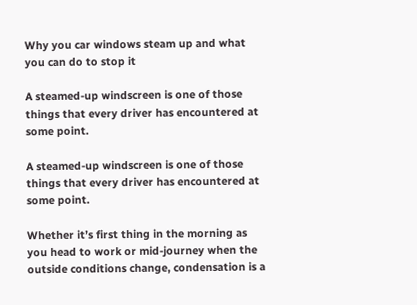Why you car windows steam up and what you can do to stop it

A steamed-up windscreen is one of those things that every driver has encountered at some point.

A steamed-up windscreen is one of those things that every driver has encountered at some point.

Whether it’s first thing in the morning as you head to work or mid-journey when the outside conditions change, condensation is a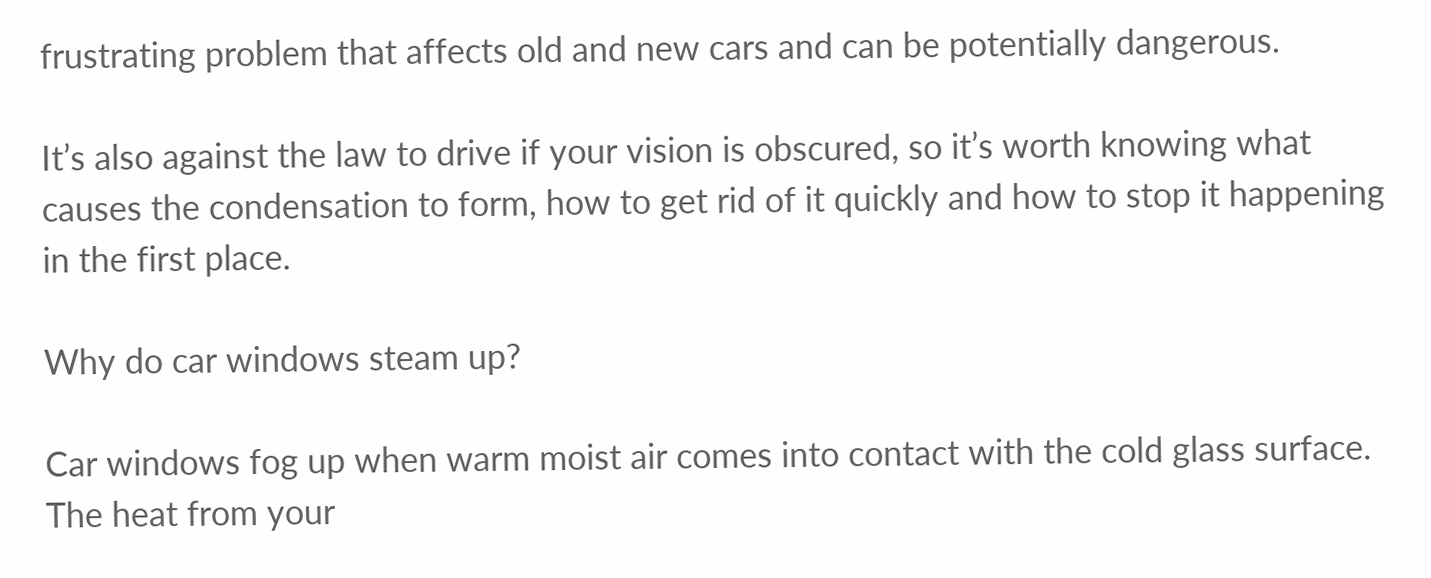frustrating problem that affects old and new cars and can be potentially dangerous.

It’s also against the law to drive if your vision is obscured, so it’s worth knowing what causes the condensation to form, how to get rid of it quickly and how to stop it happening in the first place.

Why do car windows steam up?

Car windows fog up when warm moist air comes into contact with the cold glass surface. The heat from your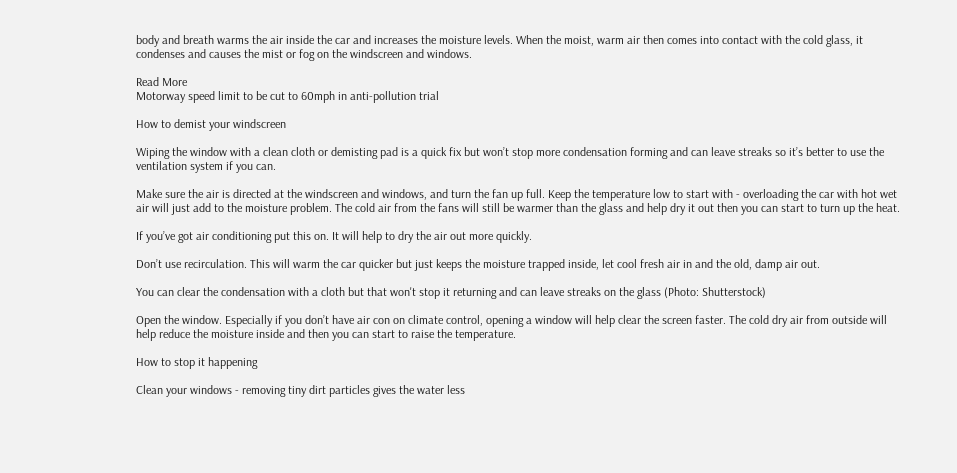body and breath warms the air inside the car and increases the moisture levels. When the moist, warm air then comes into contact with the cold glass, it condenses and causes the mist or fog on the windscreen and windows.

Read More
Motorway speed limit to be cut to 60mph in anti-pollution trial

How to demist your windscreen

Wiping the window with a clean cloth or demisting pad is a quick fix but won’t stop more condensation forming and can leave streaks so it’s better to use the ventilation system if you can.

Make sure the air is directed at the windscreen and windows, and turn the fan up full. Keep the temperature low to start with - overloading the car with hot wet air will just add to the moisture problem. The cold air from the fans will still be warmer than the glass and help dry it out then you can start to turn up the heat.

If you’ve got air conditioning put this on. It will help to dry the air out more quickly.

Don’t use recirculation. This will warm the car quicker but just keeps the moisture trapped inside, let cool fresh air in and the old, damp air out.

You can clear the condensation with a cloth but that won't stop it returning and can leave streaks on the glass (Photo: Shutterstock)

Open the window. Especially if you don’t have air con on climate control, opening a window will help clear the screen faster. The cold dry air from outside will help reduce the moisture inside and then you can start to raise the temperature.

How to stop it happening

Clean your windows - removing tiny dirt particles gives the water less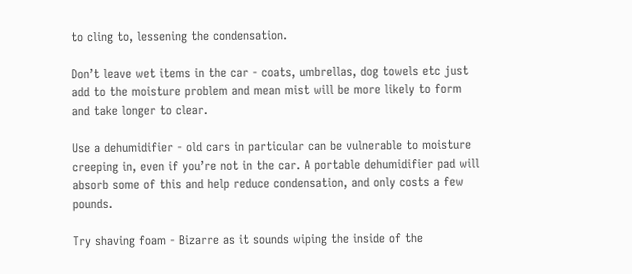to cling to, lessening the condensation.

Don’t leave wet items in the car - coats, umbrellas, dog towels etc just add to the moisture problem and mean mist will be more likely to form and take longer to clear.

Use a dehumidifier - old cars in particular can be vulnerable to moisture creeping in, even if you’re not in the car. A portable dehumidifier pad will absorb some of this and help reduce condensation, and only costs a few pounds.

Try shaving foam - Bizarre as it sounds wiping the inside of the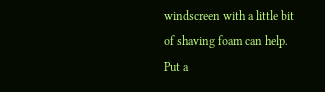windscreen with a little bit of shaving foam can help. Put a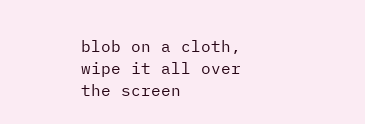blob on a cloth, wipe it all over the screen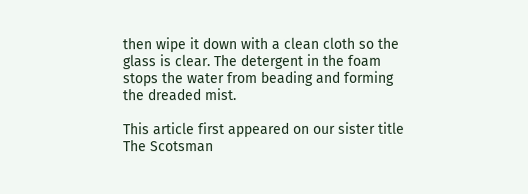then wipe it down with a clean cloth so the glass is clear. The detergent in the foam stops the water from beading and forming the dreaded mist.

This article first appeared on our sister title The Scotsman